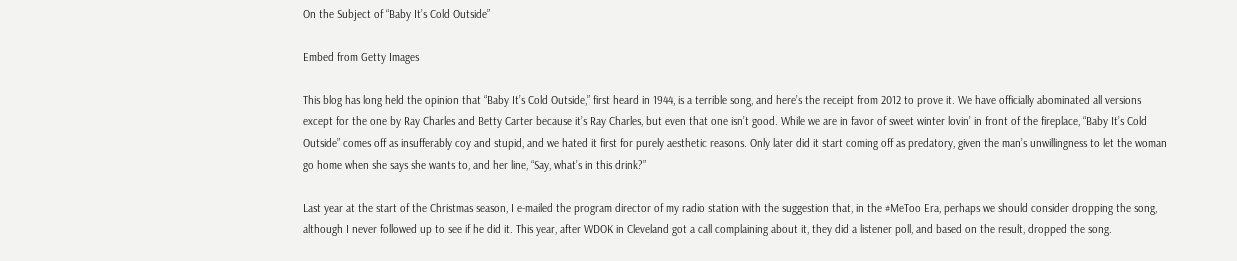On the Subject of “Baby It’s Cold Outside”

Embed from Getty Images

This blog has long held the opinion that “Baby It’s Cold Outside,” first heard in 1944, is a terrible song, and here’s the receipt from 2012 to prove it. We have officially abominated all versions except for the one by Ray Charles and Betty Carter because it’s Ray Charles, but even that one isn’t good. While we are in favor of sweet winter lovin’ in front of the fireplace, “Baby It’s Cold Outside” comes off as insufferably coy and stupid, and we hated it first for purely aesthetic reasons. Only later did it start coming off as predatory, given the man’s unwillingness to let the woman go home when she says she wants to, and her line, “Say, what’s in this drink?”

Last year at the start of the Christmas season, I e-mailed the program director of my radio station with the suggestion that, in the #MeToo Era, perhaps we should consider dropping the song, although I never followed up to see if he did it. This year, after WDOK in Cleveland got a call complaining about it, they did a listener poll, and based on the result, dropped the song.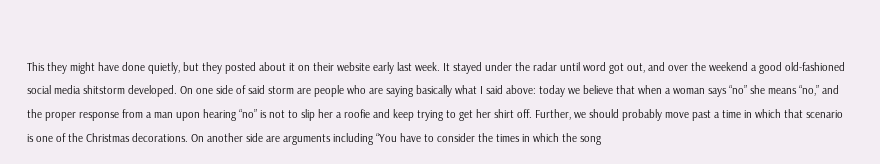This they might have done quietly, but they posted about it on their website early last week. It stayed under the radar until word got out, and over the weekend a good old-fashioned social media shitstorm developed. On one side of said storm are people who are saying basically what I said above: today we believe that when a woman says “no” she means “no,” and the proper response from a man upon hearing “no” is not to slip her a roofie and keep trying to get her shirt off. Further, we should probably move past a time in which that scenario is one of the Christmas decorations. On another side are arguments including “You have to consider the times in which the song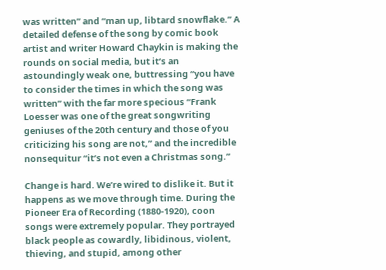was written” and “man up, libtard snowflake.” A detailed defense of the song by comic book artist and writer Howard Chaykin is making the rounds on social media, but it’s an astoundingly weak one, buttressing “you have to consider the times in which the song was written” with the far more specious “Frank Loesser was one of the great songwriting geniuses of the 20th century and those of you criticizing his song are not,” and the incredible nonsequitur “it’s not even a Christmas song.”

Change is hard. We’re wired to dislike it. But it happens as we move through time. During the Pioneer Era of Recording (1880-1920), coon songs were extremely popular. They portrayed black people as cowardly, libidinous, violent, thieving, and stupid, among other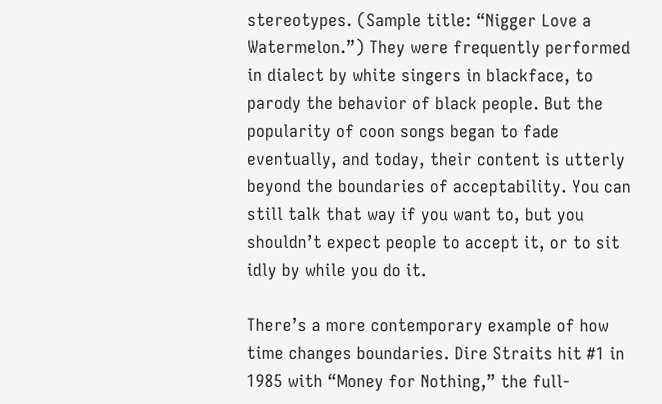stereotypes. (Sample title: “Nigger Love a Watermelon.”) They were frequently performed in dialect by white singers in blackface, to parody the behavior of black people. But the popularity of coon songs began to fade eventually, and today, their content is utterly beyond the boundaries of acceptability. You can still talk that way if you want to, but you shouldn’t expect people to accept it, or to sit idly by while you do it.

There’s a more contemporary example of how time changes boundaries. Dire Straits hit #1 in 1985 with “Money for Nothing,” the full-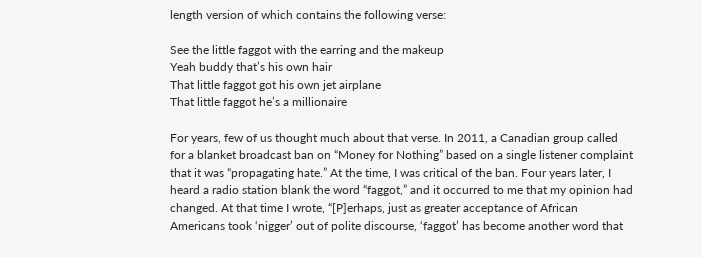length version of which contains the following verse:

See the little faggot with the earring and the makeup
Yeah buddy that’s his own hair
That little faggot got his own jet airplane
That little faggot he’s a millionaire

For years, few of us thought much about that verse. In 2011, a Canadian group called for a blanket broadcast ban on “Money for Nothing” based on a single listener complaint that it was “propagating hate.” At the time, I was critical of the ban. Four years later, I heard a radio station blank the word “faggot,” and it occurred to me that my opinion had changed. At that time I wrote, “[P]erhaps, just as greater acceptance of African Americans took ‘nigger’ out of polite discourse, ‘faggot’ has become another word that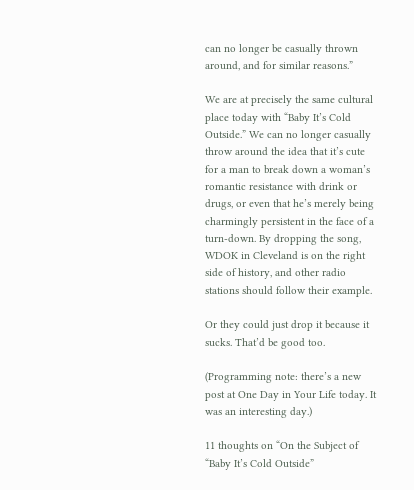can no longer be casually thrown around, and for similar reasons.”

We are at precisely the same cultural place today with “Baby It’s Cold Outside.” We can no longer casually throw around the idea that it’s cute for a man to break down a woman’s romantic resistance with drink or drugs, or even that he’s merely being charmingly persistent in the face of a turn-down. By dropping the song, WDOK in Cleveland is on the right side of history, and other radio stations should follow their example.

Or they could just drop it because it sucks. That’d be good too.

(Programming note: there’s a new post at One Day in Your Life today. It was an interesting day.)

11 thoughts on “On the Subject of “Baby It’s Cold Outside”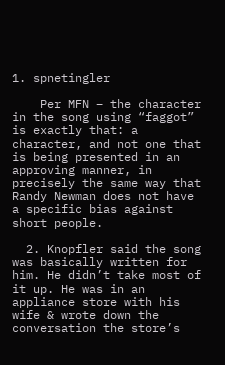1. spnetingler

    Per MFN – the character in the song using “faggot” is exactly that: a character, and not one that is being presented in an approving manner, in precisely the same way that Randy Newman does not have a specific bias against short people.

  2. Knopfler said the song was basically written for him. He didn’t take most of it up. He was in an appliance store with his wife & wrote down the conversation the store’s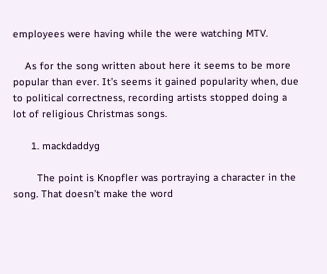employees were having while the were watching MTV.

    As for the song written about here it seems to be more popular than ever. It’s seems it gained popularity when, due to political correctness, recording artists stopped doing a lot of religious Christmas songs.

      1. mackdaddyg

        The point is Knopfler was portraying a character in the song. That doesn’t make the word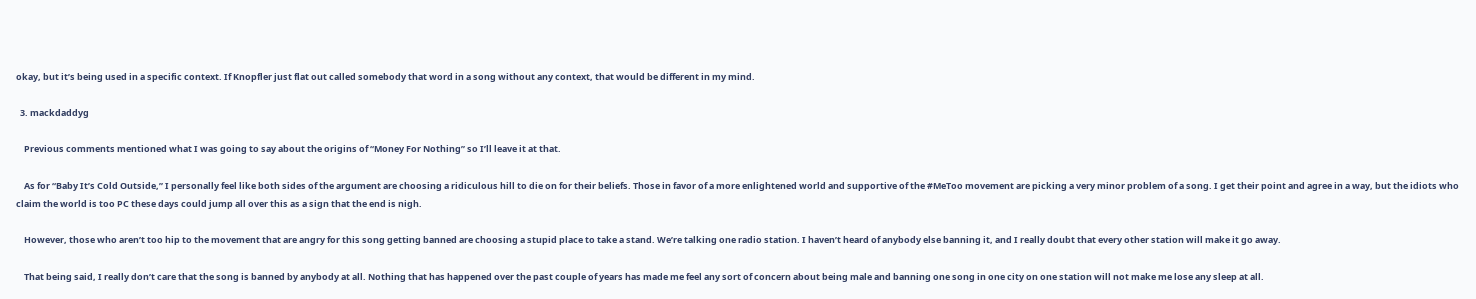okay, but it’s being used in a specific context. If Knopfler just flat out called somebody that word in a song without any context, that would be different in my mind.

  3. mackdaddyg

    Previous comments mentioned what I was going to say about the origins of “Money For Nothing” so I’ll leave it at that.

    As for “Baby It’s Cold Outside,” I personally feel like both sides of the argument are choosing a ridiculous hill to die on for their beliefs. Those in favor of a more enlightened world and supportive of the #MeToo movement are picking a very minor problem of a song. I get their point and agree in a way, but the idiots who claim the world is too PC these days could jump all over this as a sign that the end is nigh.

    However, those who aren’t too hip to the movement that are angry for this song getting banned are choosing a stupid place to take a stand. We’re talking one radio station. I haven’t heard of anybody else banning it, and I really doubt that every other station will make it go away.

    That being said, I really don’t care that the song is banned by anybody at all. Nothing that has happened over the past couple of years has made me feel any sort of concern about being male and banning one song in one city on one station will not make me lose any sleep at all.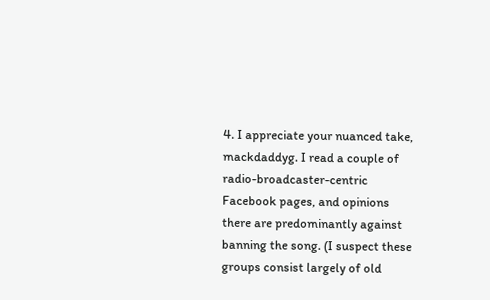4. I appreciate your nuanced take, mackdaddyg. I read a couple of radio-broadcaster-centric Facebook pages, and opinions there are predominantly against banning the song. (I suspect these groups consist largely of old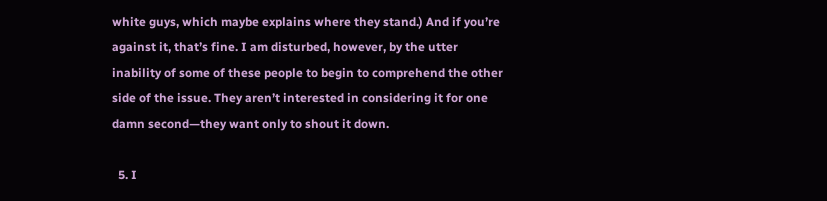white guys, which maybe explains where they stand.) And if you’re against it, that’s fine. I am disturbed, however, by the utter inability of some of these people to begin to comprehend the other side of the issue. They aren’t interested in considering it for one damn second—they want only to shout it down.

  5. I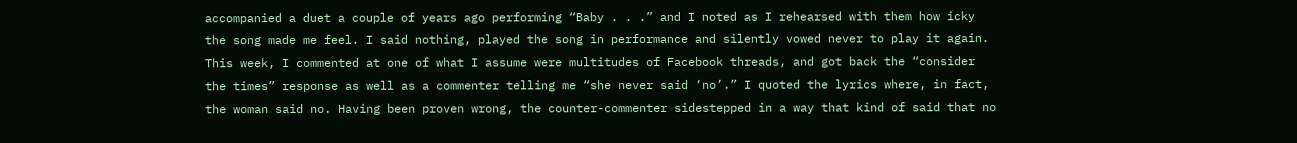accompanied a duet a couple of years ago performing “Baby . . .” and I noted as I rehearsed with them how icky the song made me feel. I said nothing, played the song in performance and silently vowed never to play it again. This week, I commented at one of what I assume were multitudes of Facebook threads, and got back the “consider the times” response as well as a commenter telling me “she never said ‘no’.” I quoted the lyrics where, in fact, the woman said no. Having been proven wrong, the counter-commenter sidestepped in a way that kind of said that no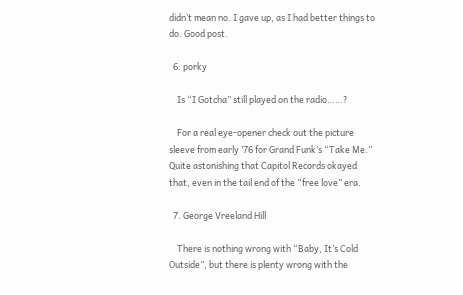didn’t mean no. I gave up, as I had better things to do. Good post.

  6. porky

    Is “I Gotcha” still played on the radio……?

    For a real eye-opener check out the picture sleeve from early ’76 for Grand Funk’s “Take Me.” Quite astonishing that Capitol Records okayed that, even in the tail end of the “free love” era.

  7. George Vreeland Hill

    There is nothing wrong with “Baby, It’s Cold Outside”, but there is plenty wrong with the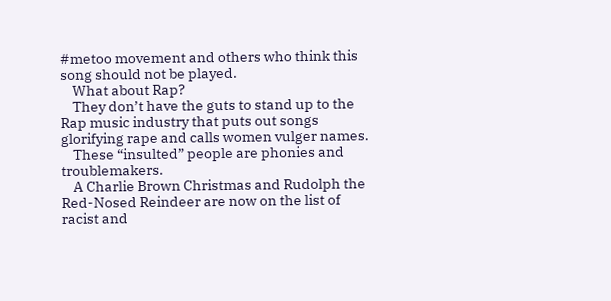#metoo movement and others who think this song should not be played.
    What about Rap?
    They don’t have the guts to stand up to the Rap music industry that puts out songs glorifying rape and calls women vulger names.
    These “insulted” people are phonies and troublemakers.
    A Charlie Brown Christmas and Rudolph the Red-Nosed Reindeer are now on the list of racist and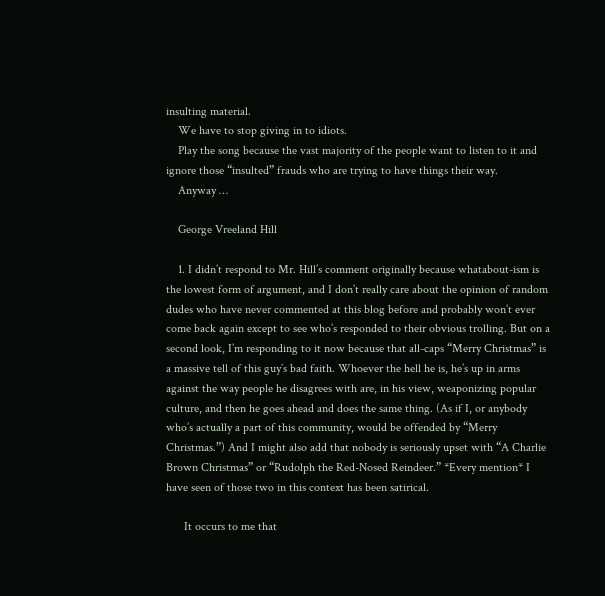insulting material.
    We have to stop giving in to idiots.
    Play the song because the vast majority of the people want to listen to it and ignore those “insulted” frauds who are trying to have things their way.
    Anyway …

    George Vreeland Hill

    1. I didn’t respond to Mr. Hill’s comment originally because whatabout-ism is the lowest form of argument, and I don’t really care about the opinion of random dudes who have never commented at this blog before and probably won’t ever come back again except to see who’s responded to their obvious trolling. But on a second look, I’m responding to it now because that all-caps “Merry Christmas” is a massive tell of this guy’s bad faith. Whoever the hell he is, he’s up in arms against the way people he disagrees with are, in his view, weaponizing popular culture, and then he goes ahead and does the same thing. (As if I, or anybody who’s actually a part of this community, would be offended by “Merry Christmas.”) And I might also add that nobody is seriously upset with “A Charlie Brown Christmas” or “Rudolph the Red-Nosed Reindeer.” *Every mention* I have seen of those two in this context has been satirical.

      It occurs to me that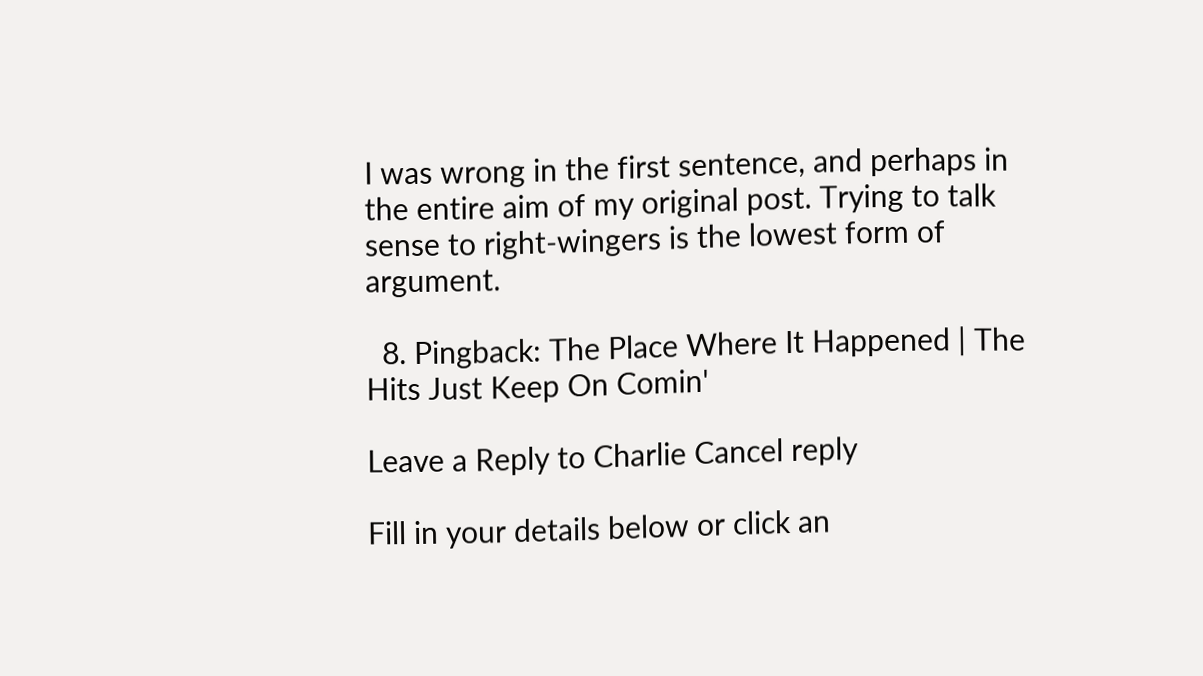I was wrong in the first sentence, and perhaps in the entire aim of my original post. Trying to talk sense to right-wingers is the lowest form of argument.

  8. Pingback: The Place Where It Happened | The Hits Just Keep On Comin'

Leave a Reply to Charlie Cancel reply

Fill in your details below or click an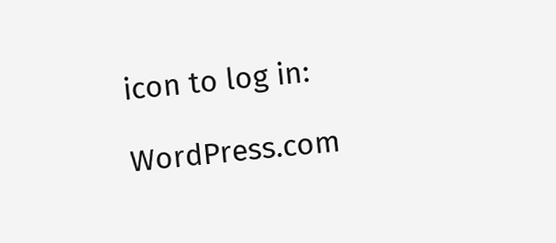icon to log in:

WordPress.com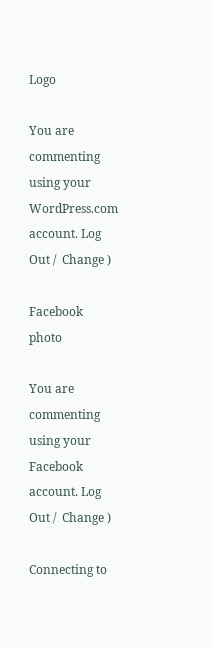Logo

You are commenting using your WordPress.com account. Log Out /  Change )

Facebook photo

You are commenting using your Facebook account. Log Out /  Change )

Connecting to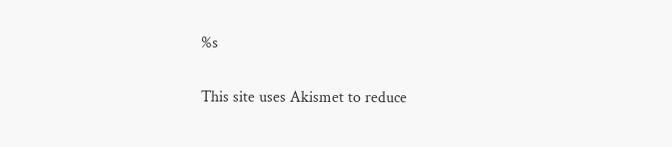%s

This site uses Akismet to reduce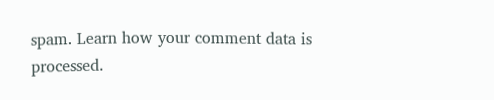spam. Learn how your comment data is processed.